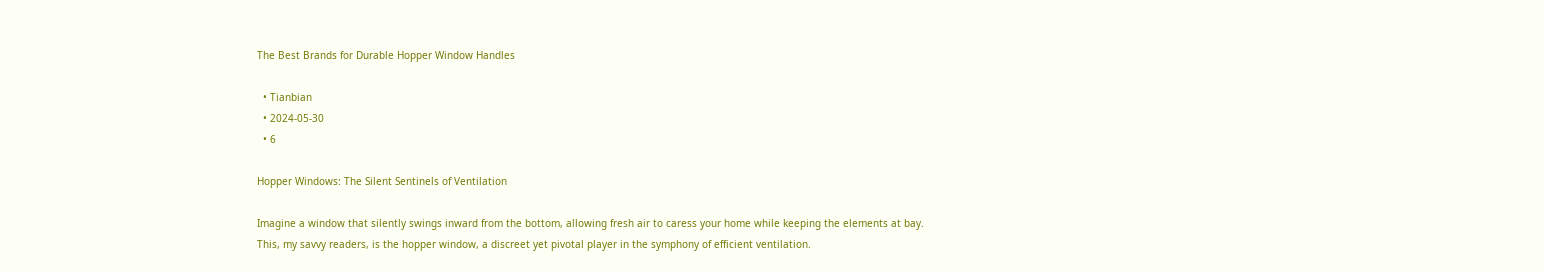The Best Brands for Durable Hopper Window Handles

  • Tianbian
  • 2024-05-30
  • 6

Hopper Windows: The Silent Sentinels of Ventilation

Imagine a window that silently swings inward from the bottom, allowing fresh air to caress your home while keeping the elements at bay. This, my savvy readers, is the hopper window, a discreet yet pivotal player in the symphony of efficient ventilation.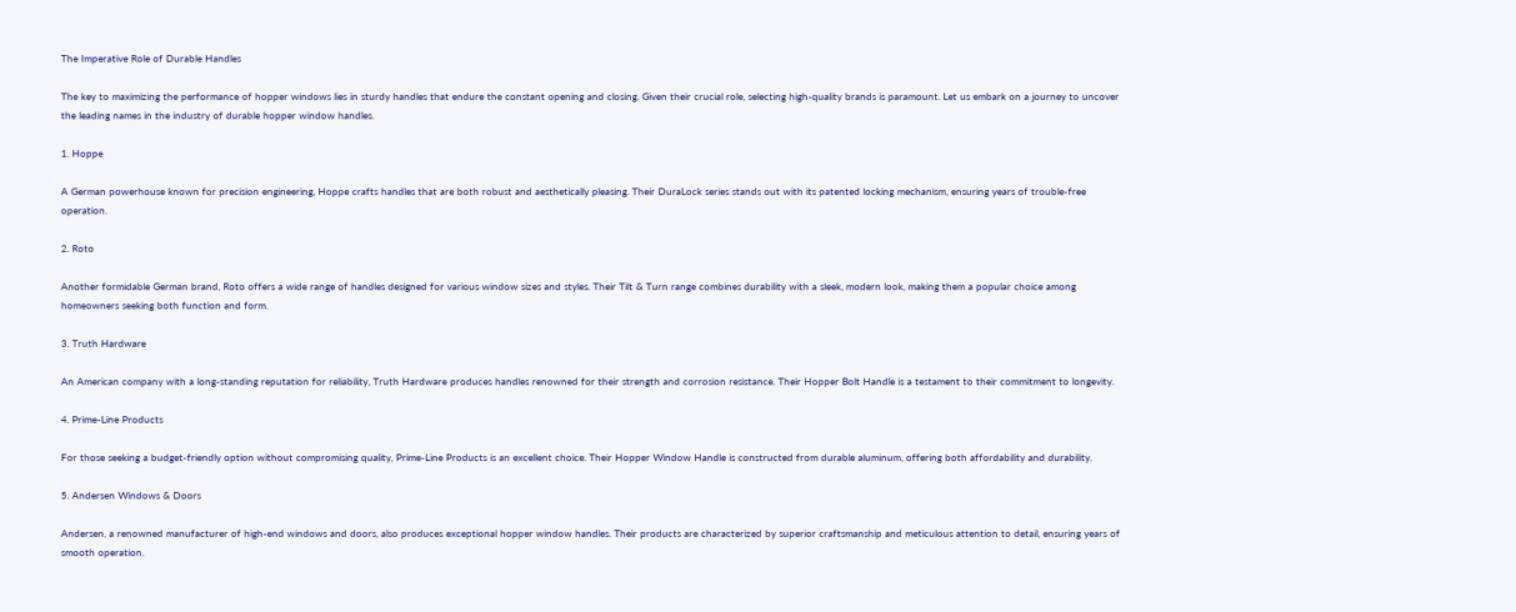The Imperative Role of Durable Handles

The key to maximizing the performance of hopper windows lies in sturdy handles that endure the constant opening and closing. Given their crucial role, selecting high-quality brands is paramount. Let us embark on a journey to uncover the leading names in the industry of durable hopper window handles.

1. Hoppe

A German powerhouse known for precision engineering, Hoppe crafts handles that are both robust and aesthetically pleasing. Their DuraLock series stands out with its patented locking mechanism, ensuring years of trouble-free operation.

2. Roto

Another formidable German brand, Roto offers a wide range of handles designed for various window sizes and styles. Their Tilt & Turn range combines durability with a sleek, modern look, making them a popular choice among homeowners seeking both function and form.

3. Truth Hardware

An American company with a long-standing reputation for reliability, Truth Hardware produces handles renowned for their strength and corrosion resistance. Their Hopper Bolt Handle is a testament to their commitment to longevity.

4. Prime-Line Products

For those seeking a budget-friendly option without compromising quality, Prime-Line Products is an excellent choice. Their Hopper Window Handle is constructed from durable aluminum, offering both affordability and durability.

5. Andersen Windows & Doors

Andersen, a renowned manufacturer of high-end windows and doors, also produces exceptional hopper window handles. Their products are characterized by superior craftsmanship and meticulous attention to detail, ensuring years of smooth operation.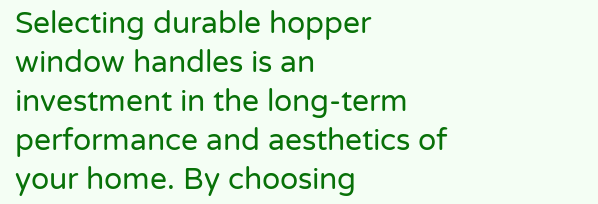Selecting durable hopper window handles is an investment in the long-term performance and aesthetics of your home. By choosing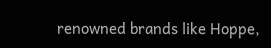renowned brands like Hoppe,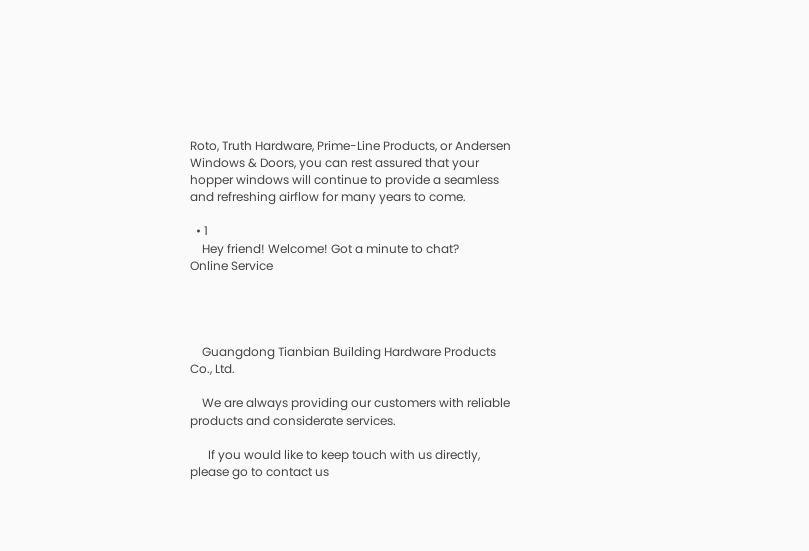Roto, Truth Hardware, Prime-Line Products, or Andersen Windows & Doors, you can rest assured that your hopper windows will continue to provide a seamless and refreshing airflow for many years to come.

  • 1
    Hey friend! Welcome! Got a minute to chat?
Online Service




    Guangdong Tianbian Building Hardware Products Co., Ltd.

    We are always providing our customers with reliable products and considerate services.

      If you would like to keep touch with us directly, please go to contact us